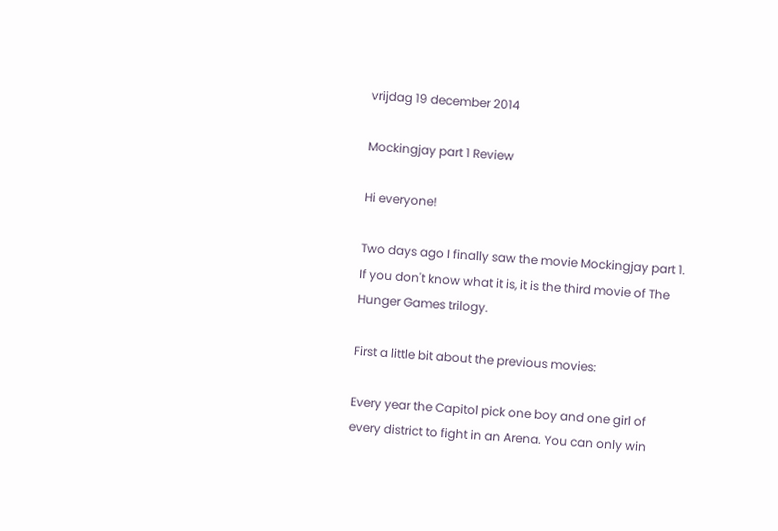vrijdag 19 december 2014

Mockingjay part 1 Review

Hi everyone!

Two days ago I finally saw the movie Mockingjay part 1. If you don't know what it is, it is the third movie of The Hunger Games trilogy.

First a little bit about the previous movies:

Every year the Capitol pick one boy and one girl of every district to fight in an Arena. You can only win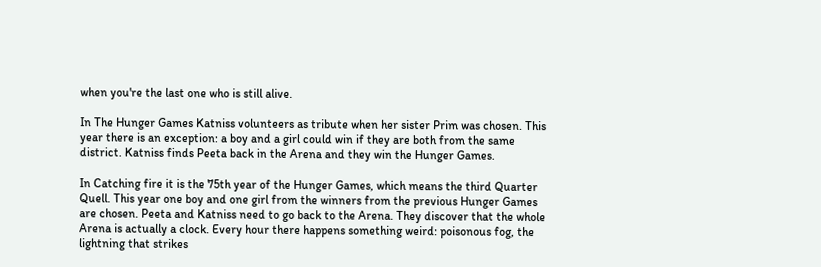when you're the last one who is still alive.

In The Hunger Games Katniss volunteers as tribute when her sister Prim was chosen. This year there is an exception: a boy and a girl could win if they are both from the same district. Katniss finds Peeta back in the Arena and they win the Hunger Games.

In Catching fire it is the 75th year of the Hunger Games, which means the third Quarter Quell. This year one boy and one girl from the winners from the previous Hunger Games are chosen. Peeta and Katniss need to go back to the Arena. They discover that the whole Arena is actually a clock. Every hour there happens something weird: poisonous fog, the lightning that strikes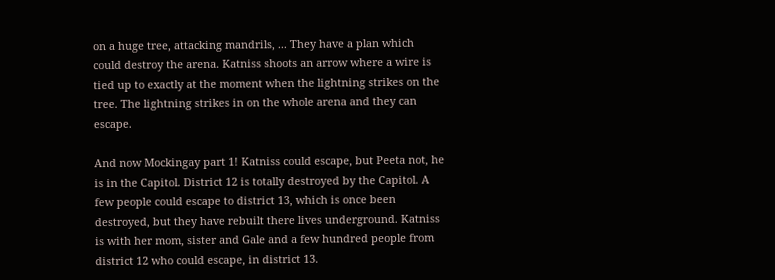on a huge tree, attacking mandrils, ... They have a plan which could destroy the arena. Katniss shoots an arrow where a wire is tied up to exactly at the moment when the lightning strikes on the tree. The lightning strikes in on the whole arena and they can escape.

And now Mockingay part 1! Katniss could escape, but Peeta not, he is in the Capitol. District 12 is totally destroyed by the Capitol. A few people could escape to district 13, which is once been destroyed, but they have rebuilt there lives underground. Katniss is with her mom, sister and Gale and a few hundred people from district 12 who could escape, in district 13.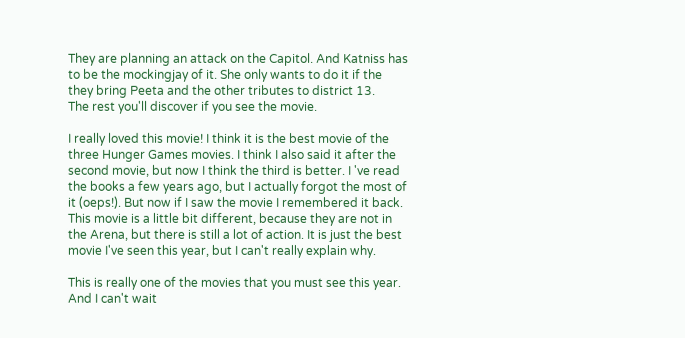They are planning an attack on the Capitol. And Katniss has to be the mockingjay of it. She only wants to do it if the they bring Peeta and the other tributes to district 13.
The rest you'll discover if you see the movie.

I really loved this movie! I think it is the best movie of the three Hunger Games movies. I think I also said it after the second movie, but now I think the third is better. I 've read the books a few years ago, but I actually forgot the most of it (oeps!). But now if I saw the movie I remembered it back. This movie is a little bit different, because they are not in the Arena, but there is still a lot of action. It is just the best movie I've seen this year, but I can't really explain why.

This is really one of the movies that you must see this year. And I can't wait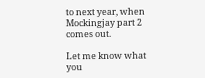to next year, when Mockingjay part 2 comes out.

Let me know what you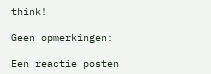think!

Geen opmerkingen:

Een reactie posten